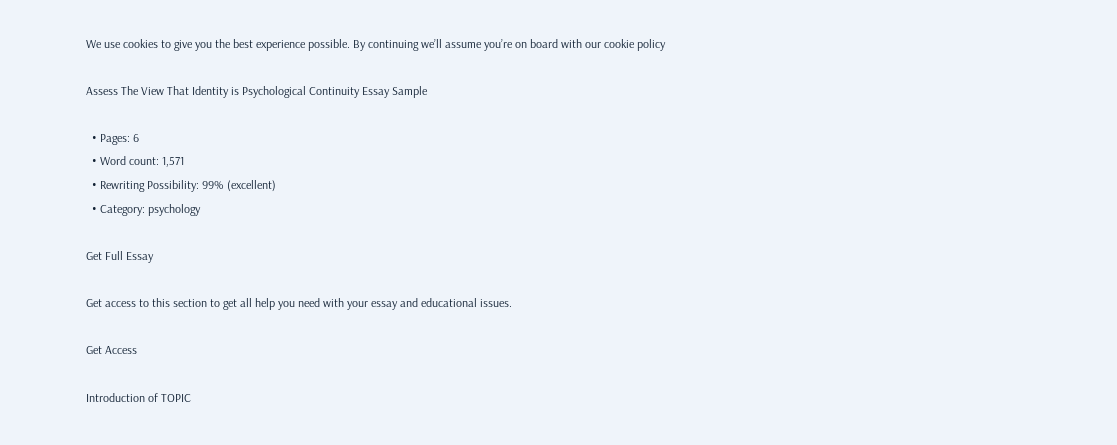We use cookies to give you the best experience possible. By continuing we’ll assume you’re on board with our cookie policy

Assess The View That Identity is Psychological Continuity Essay Sample

  • Pages: 6
  • Word count: 1,571
  • Rewriting Possibility: 99% (excellent)
  • Category: psychology

Get Full Essay

Get access to this section to get all help you need with your essay and educational issues.

Get Access

Introduction of TOPIC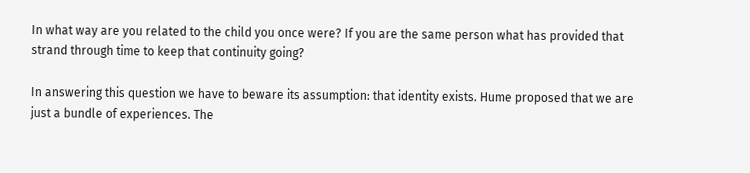In what way are you related to the child you once were? If you are the same person what has provided that strand through time to keep that continuity going?

In answering this question we have to beware its assumption: that identity exists. Hume proposed that we are just a bundle of experiences. The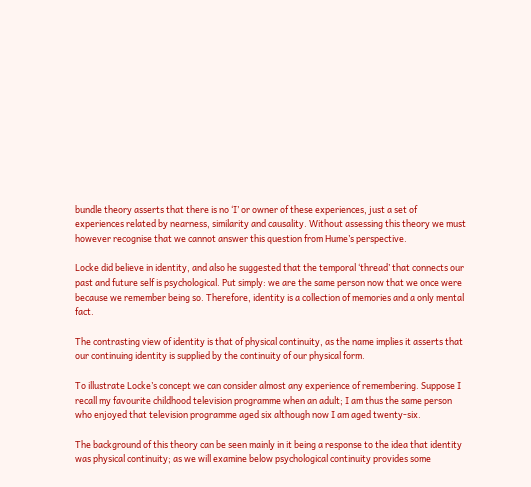bundle theory asserts that there is no ‘I’ or owner of these experiences, just a set of experiences related by nearness, similarity and causality. Without assessing this theory we must however recognise that we cannot answer this question from Hume’s perspective.

Locke did believe in identity, and also he suggested that the temporal ‘thread’ that connects our past and future self is psychological. Put simply: we are the same person now that we once were because we remember being so. Therefore, identity is a collection of memories and a only mental fact.

The contrasting view of identity is that of physical continuity, as the name implies it asserts that our continuing identity is supplied by the continuity of our physical form.

To illustrate Locke’s concept we can consider almost any experience of remembering. Suppose I recall my favourite childhood television programme when an adult; I am thus the same person who enjoyed that television programme aged six although now I am aged twenty-six.

The background of this theory can be seen mainly in it being a response to the idea that identity was physical continuity; as we will examine below psychological continuity provides some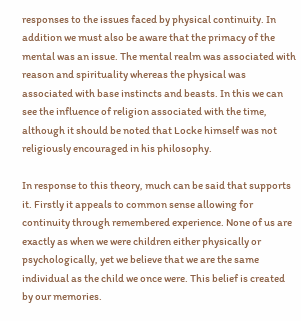responses to the issues faced by physical continuity. In addition we must also be aware that the primacy of the mental was an issue. The mental realm was associated with reason and spirituality whereas the physical was associated with base instincts and beasts. In this we can see the influence of religion associated with the time, although it should be noted that Locke himself was not religiously encouraged in his philosophy.

In response to this theory, much can be said that supports it. Firstly it appeals to common sense allowing for continuity through remembered experience. None of us are exactly as when we were children either physically or psychologically, yet we believe that we are the same individual as the child we once were. This belief is created by our memories.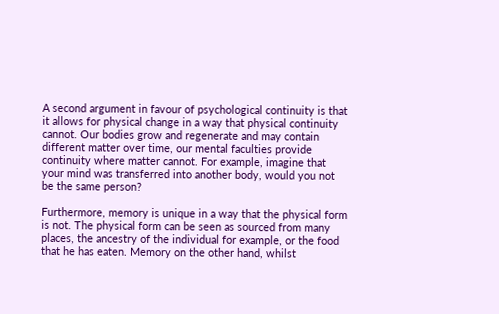A second argument in favour of psychological continuity is that it allows for physical change in a way that physical continuity cannot. Our bodies grow and regenerate and may contain different matter over time, our mental faculties provide continuity where matter cannot. For example, imagine that your mind was transferred into another body, would you not be the same person?

Furthermore, memory is unique in a way that the physical form is not. The physical form can be seen as sourced from many places, the ancestry of the individual for example, or the food that he has eaten. Memory on the other hand, whilst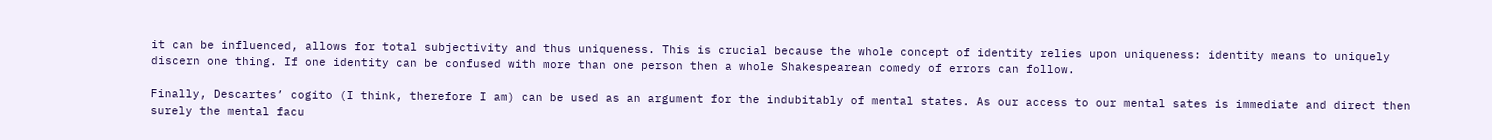it can be influenced, allows for total subjectivity and thus uniqueness. This is crucial because the whole concept of identity relies upon uniqueness: identity means to uniquely discern one thing. If one identity can be confused with more than one person then a whole Shakespearean comedy of errors can follow.

Finally, Descartes’ cogito (I think, therefore I am) can be used as an argument for the indubitably of mental states. As our access to our mental sates is immediate and direct then surely the mental facu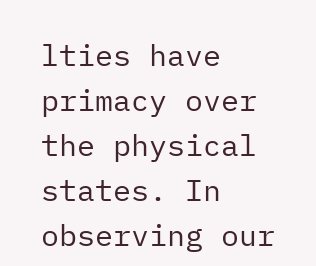lties have primacy over the physical states. In observing our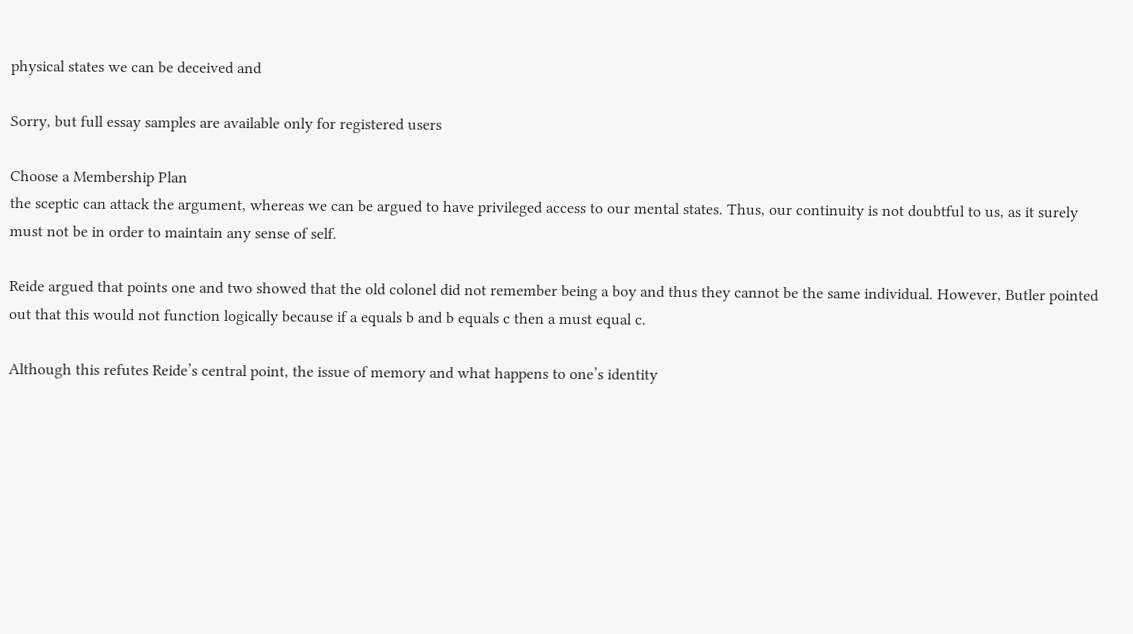physical states we can be deceived and

Sorry, but full essay samples are available only for registered users

Choose a Membership Plan
the sceptic can attack the argument, whereas we can be argued to have privileged access to our mental states. Thus, our continuity is not doubtful to us, as it surely must not be in order to maintain any sense of self.

Reide argued that points one and two showed that the old colonel did not remember being a boy and thus they cannot be the same individual. However, Butler pointed out that this would not function logically because if a equals b and b equals c then a must equal c.

Although this refutes Reide’s central point, the issue of memory and what happens to one’s identity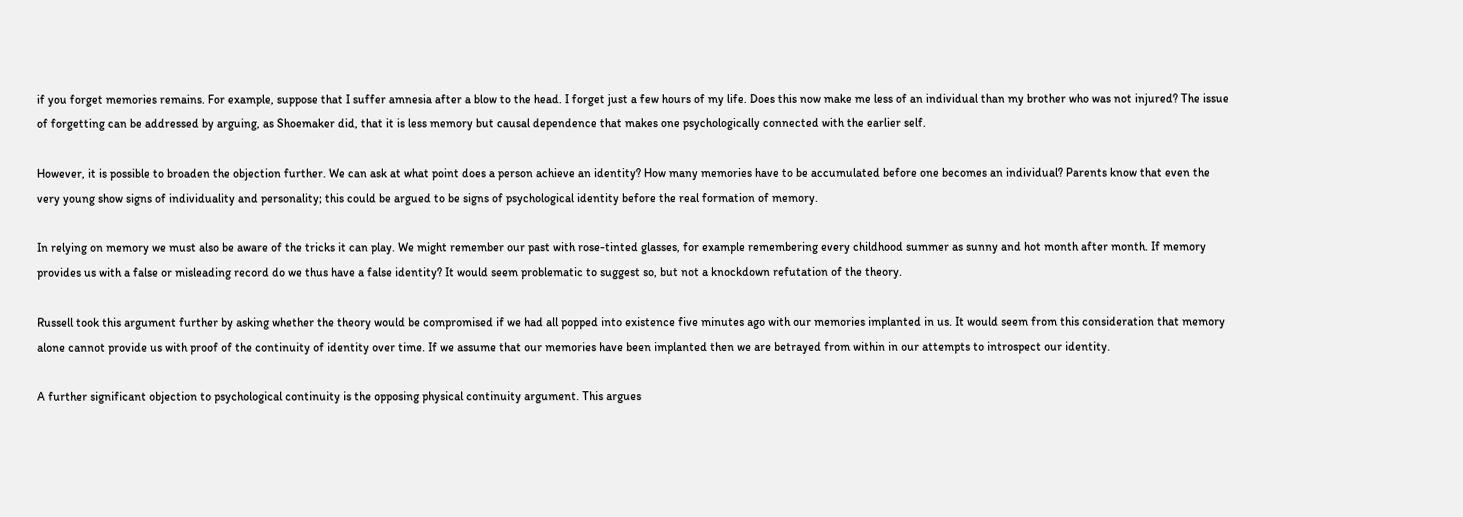if you forget memories remains. For example, suppose that I suffer amnesia after a blow to the head. I forget just a few hours of my life. Does this now make me less of an individual than my brother who was not injured? The issue of forgetting can be addressed by arguing, as Shoemaker did, that it is less memory but causal dependence that makes one psychologically connected with the earlier self.

However, it is possible to broaden the objection further. We can ask at what point does a person achieve an identity? How many memories have to be accumulated before one becomes an individual? Parents know that even the very young show signs of individuality and personality; this could be argued to be signs of psychological identity before the real formation of memory.

In relying on memory we must also be aware of the tricks it can play. We might remember our past with rose-tinted glasses, for example remembering every childhood summer as sunny and hot month after month. If memory provides us with a false or misleading record do we thus have a false identity? It would seem problematic to suggest so, but not a knockdown refutation of the theory.

Russell took this argument further by asking whether the theory would be compromised if we had all popped into existence five minutes ago with our memories implanted in us. It would seem from this consideration that memory alone cannot provide us with proof of the continuity of identity over time. If we assume that our memories have been implanted then we are betrayed from within in our attempts to introspect our identity.

A further significant objection to psychological continuity is the opposing physical continuity argument. This argues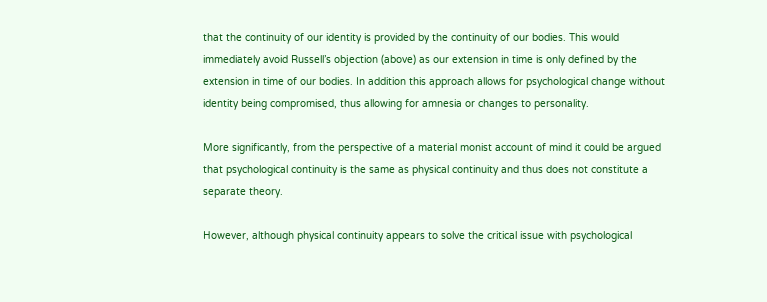that the continuity of our identity is provided by the continuity of our bodies. This would immediately avoid Russell’s objection (above) as our extension in time is only defined by the extension in time of our bodies. In addition this approach allows for psychological change without identity being compromised, thus allowing for amnesia or changes to personality.

More significantly, from the perspective of a material monist account of mind it could be argued that psychological continuity is the same as physical continuity and thus does not constitute a separate theory.

However, although physical continuity appears to solve the critical issue with psychological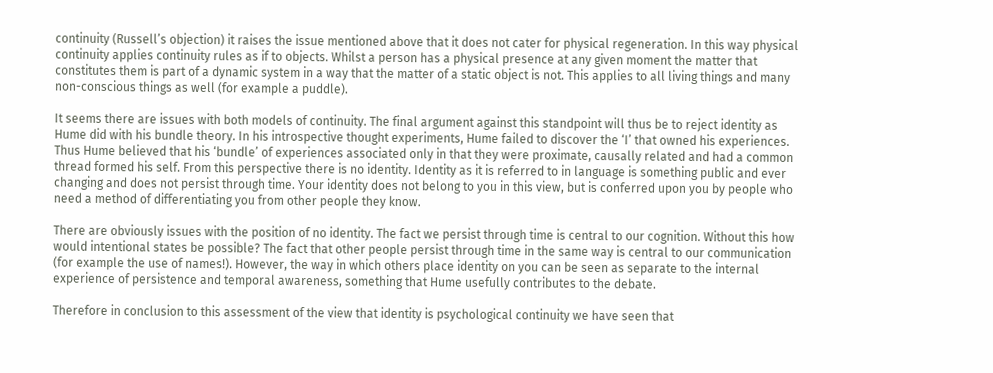continuity (Russell’s objection) it raises the issue mentioned above that it does not cater for physical regeneration. In this way physical continuity applies continuity rules as if to objects. Whilst a person has a physical presence at any given moment the matter that constitutes them is part of a dynamic system in a way that the matter of a static object is not. This applies to all living things and many non-conscious things as well (for example a puddle).

It seems there are issues with both models of continuity. The final argument against this standpoint will thus be to reject identity as Hume did with his bundle theory. In his introspective thought experiments, Hume failed to discover the ‘I’ that owned his experiences. Thus Hume believed that his ‘bundle’ of experiences associated only in that they were proximate, causally related and had a common thread formed his self. From this perspective there is no identity. Identity as it is referred to in language is something public and ever changing and does not persist through time. Your identity does not belong to you in this view, but is conferred upon you by people who need a method of differentiating you from other people they know.

There are obviously issues with the position of no identity. The fact we persist through time is central to our cognition. Without this how would intentional states be possible? The fact that other people persist through time in the same way is central to our communication (for example the use of names!). However, the way in which others place identity on you can be seen as separate to the internal experience of persistence and temporal awareness, something that Hume usefully contributes to the debate.

Therefore in conclusion to this assessment of the view that identity is psychological continuity we have seen that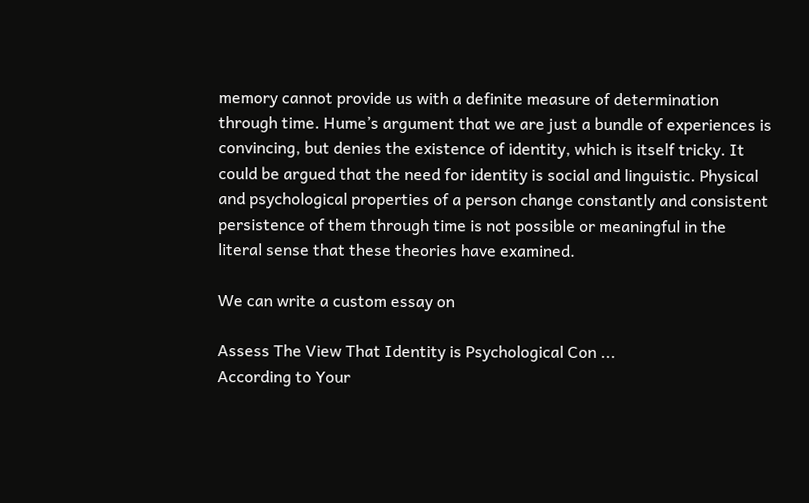memory cannot provide us with a definite measure of determination through time. Hume’s argument that we are just a bundle of experiences is convincing, but denies the existence of identity, which is itself tricky. It could be argued that the need for identity is social and linguistic. Physical and psychological properties of a person change constantly and consistent persistence of them through time is not possible or meaningful in the literal sense that these theories have examined.

We can write a custom essay on

Assess The View That Identity is Psychological Con ...
According to Your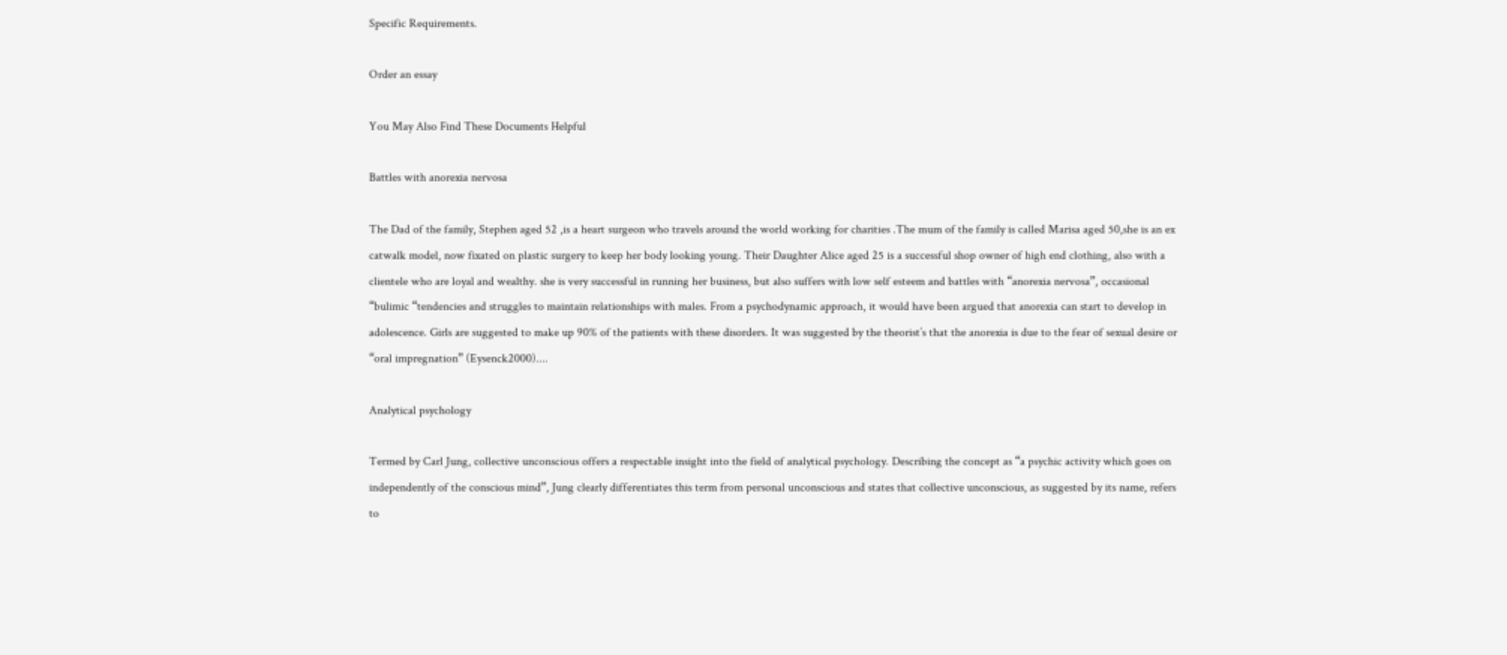Specific Requirements.

Order an essay

You May Also Find These Documents Helpful

Battles with anorexia nervosa

The Dad of the family, Stephen aged 52 ,is a heart surgeon who travels around the world working for charities .The mum of the family is called Marisa aged 50,she is an ex catwalk model, now fixated on plastic surgery to keep her body looking young. Their Daughter Alice aged 25 is a successful shop owner of high end clothing, also with a clientele who are loyal and wealthy. she is very successful in running her business, but also suffers with low self esteem and battles with “anorexia nervosa”, occasional “bulimic “tendencies and struggles to maintain relationships with males. From a psychodynamic approach, it would have been argued that anorexia can start to develop in adolescence. Girls are suggested to make up 90% of the patients with these disorders. It was suggested by the theorist’s that the anorexia is due to the fear of sexual desire or “oral impregnation” (Eysenck2000)....

Analytical psychology

Termed by Carl Jung, collective unconscious offers a respectable insight into the field of analytical psychology. Describing the concept as “a psychic activity which goes on independently of the conscious mind”, Jung clearly differentiates this term from personal unconscious and states that collective unconscious, as suggested by its name, refers to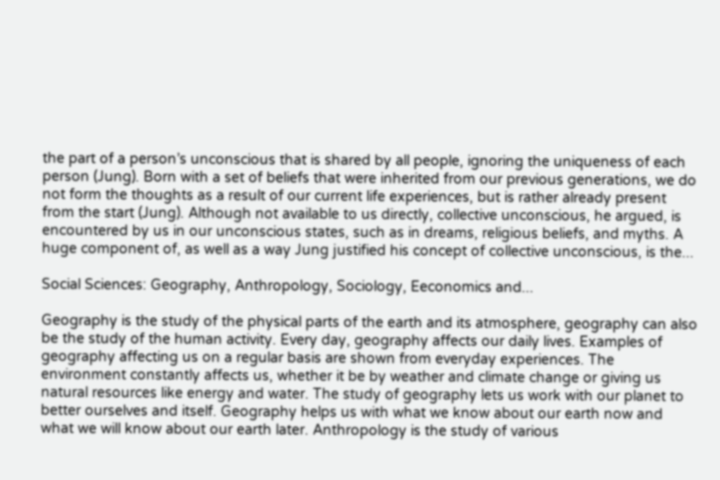the part of a person’s unconscious that is shared by all people, ignoring the uniqueness of each person (Jung). Born with a set of beliefs that were inherited from our previous generations, we do not form the thoughts as a result of our current life experiences, but is rather already present from the start (Jung). Although not available to us directly, collective unconscious, he argued, is encountered by us in our unconscious states, such as in dreams, religious beliefs, and myths. A huge component of, as well as a way Jung justified his concept of collective unconscious, is the...

Social Sciences: Geography, Anthropology, Sociology, Eeconomics and...

Geography is the study of the physical parts of the earth and its atmosphere, geography can also be the study of the human activity. Every day, geography affects our daily lives. Examples of geography affecting us on a regular basis are shown from everyday experiences. The environment constantly affects us, whether it be by weather and climate change or giving us natural resources like energy and water. The study of geography lets us work with our planet to better ourselves and itself. Geography helps us with what we know about our earth now and what we will know about our earth later. Anthropology is the study of various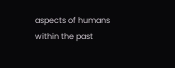aspects of humans within the past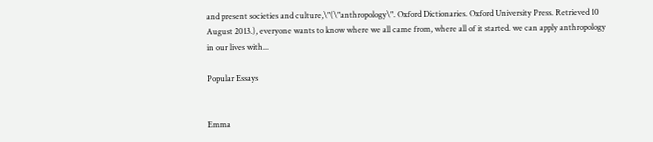and present societies and culture,\"(\"anthropology\". Oxford Dictionaries. Oxford University Press. Retrieved 10 August 2013.), everyone wants to know where we all came from, where all of it started. we can apply anthropology in our lives with...

Popular Essays


Emma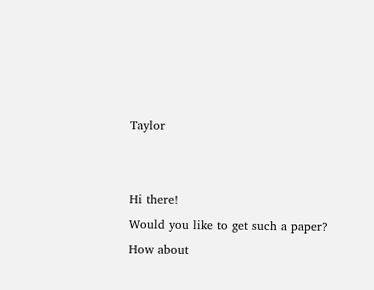Taylor


Hi there!
Would you like to get such a paper?
How about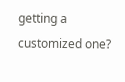getting a customized one?